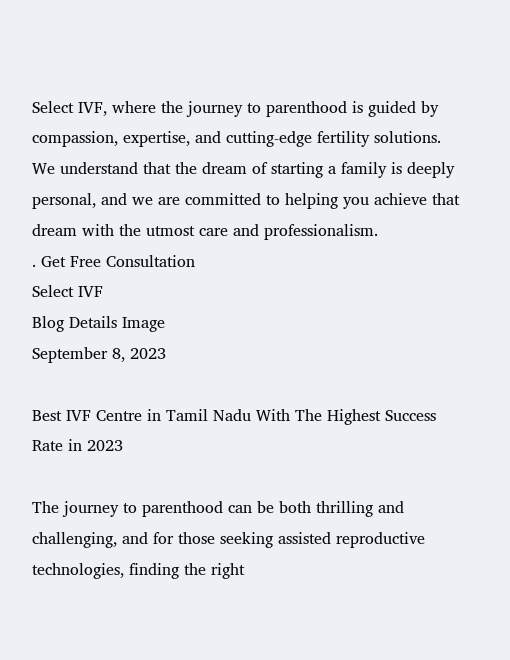Select IVF, where the journey to parenthood is guided by compassion, expertise, and cutting-edge fertility solutions. We understand that the dream of starting a family is deeply personal, and we are committed to helping you achieve that dream with the utmost care and professionalism.
. Get Free Consultation
Select IVF
Blog Details Image
September 8, 2023

Best IVF Centre in Tamil Nadu With The Highest Success Rate in 2023

The journey to parenthood can be both thrilling and challenging, and for those seeking assisted reproductive technologies, finding the right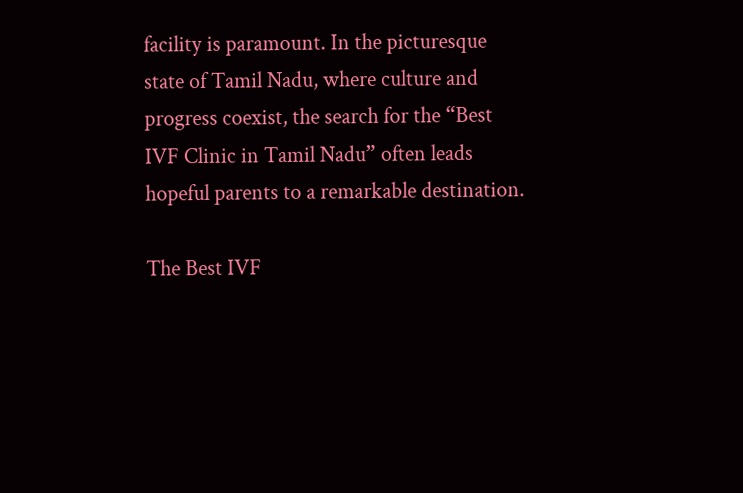facility is paramount. In the picturesque state of Tamil Nadu, where culture and progress coexist, the search for the “Best IVF Clinic in Tamil Nadu” often leads hopeful parents to a remarkable destination.

The Best IVF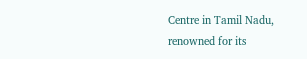Centre in Tamil Nadu, renowned for its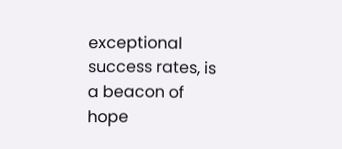exceptional success rates, is a beacon of hope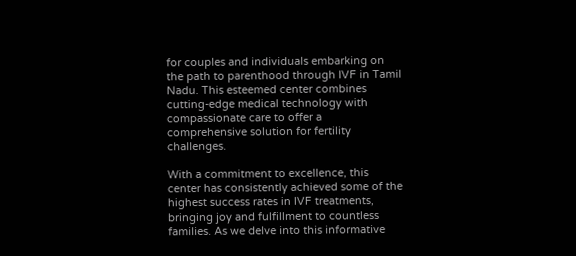for couples and individuals embarking on the path to parenthood through IVF in Tamil Nadu. This esteemed center combines cutting-edge medical technology with compassionate care to offer a comprehensive solution for fertility challenges.

With a commitment to excellence, this center has consistently achieved some of the highest success rates in IVF treatments, bringing joy and fulfillment to countless families. As we delve into this informative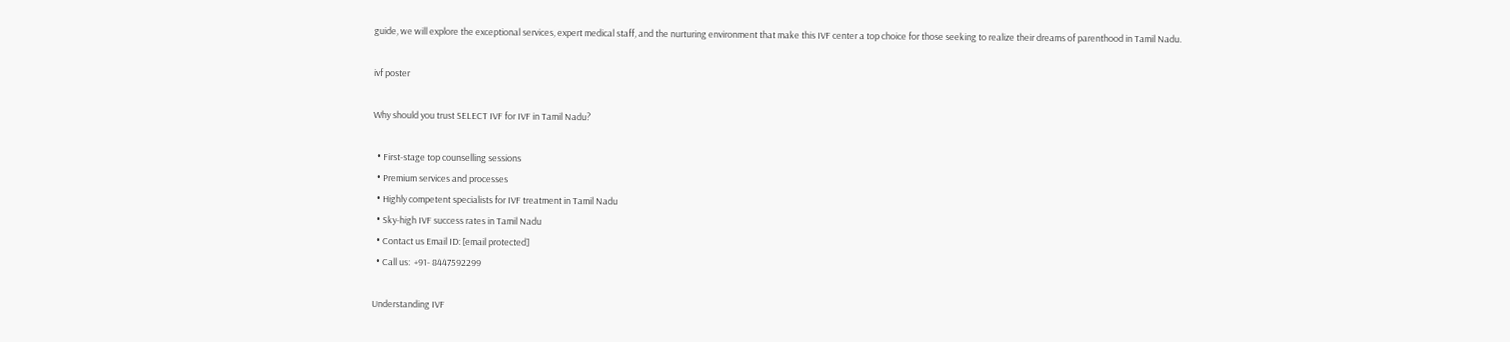guide, we will explore the exceptional services, expert medical staff, and the nurturing environment that make this IVF center a top choice for those seeking to realize their dreams of parenthood in Tamil Nadu.

ivf poster

Why should you trust SELECT IVF for IVF in Tamil Nadu?

  • First-stage top counselling sessions
  • Premium services and processes
  • Highly competent specialists for IVF treatment in Tamil Nadu
  • Sky-high IVF success rates in Tamil Nadu
  • Contact us Email ID: [email protected]
  • Call us:  +91- 8447592299

Understanding IVF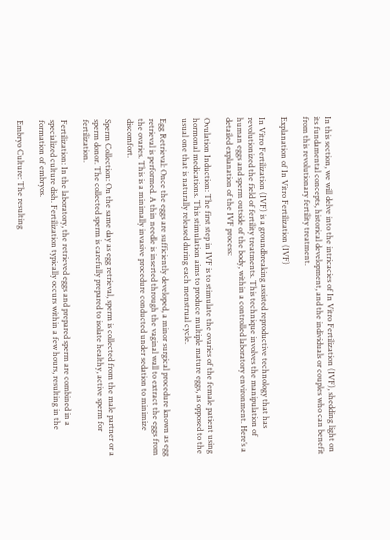In this section, we will delve into the intricacies of In Vitro Fertilization (IVF), shedding light on its fundamental concepts, historical development, and the individuals or couples who can benefit from this revolutionary fertility treatment.

Explanation of In Vitro Fertilization (IVF)

In Vitro Fertilization (IVF) is a groundbreaking assisted reproductive technology that has revolutionized the field of fertility treatments. This technique involves the manipulation of human eggs and sperm outside of the body, within a controlled laboratory environment. Here’s a detailed explanation of the IVF process:

Ovulation Induction: The first step in IVF is to stimulate the ovaries of the female patient using hormonal medications. This stimulation aims to produce multiple mature eggs, as opposed to the usual one that is naturally released during each menstrual cycle.

Egg Retrieval: Once the eggs are sufficiently developed, a minor surgical procedure known as egg retrieval is performed. A thin needle is inserted through the vaginal wall to extract the eggs from the ovaries. This is a minimally invasive procedure conducted under sedation to minimize discomfort.

Sperm Collection: On the same day as egg retrieval, sperm is collected from the male partner or a sperm donor. The collected sperm is carefully prepared to isolate healthy, active sperm for fertilization.

Fertilization: In the laboratory, the retrieved eggs and prepared sperm are combined in a specialized culture dish. Fertilization typically occurs within a few hours, resulting in the formation of embryos.

Embryo Culture: The resulting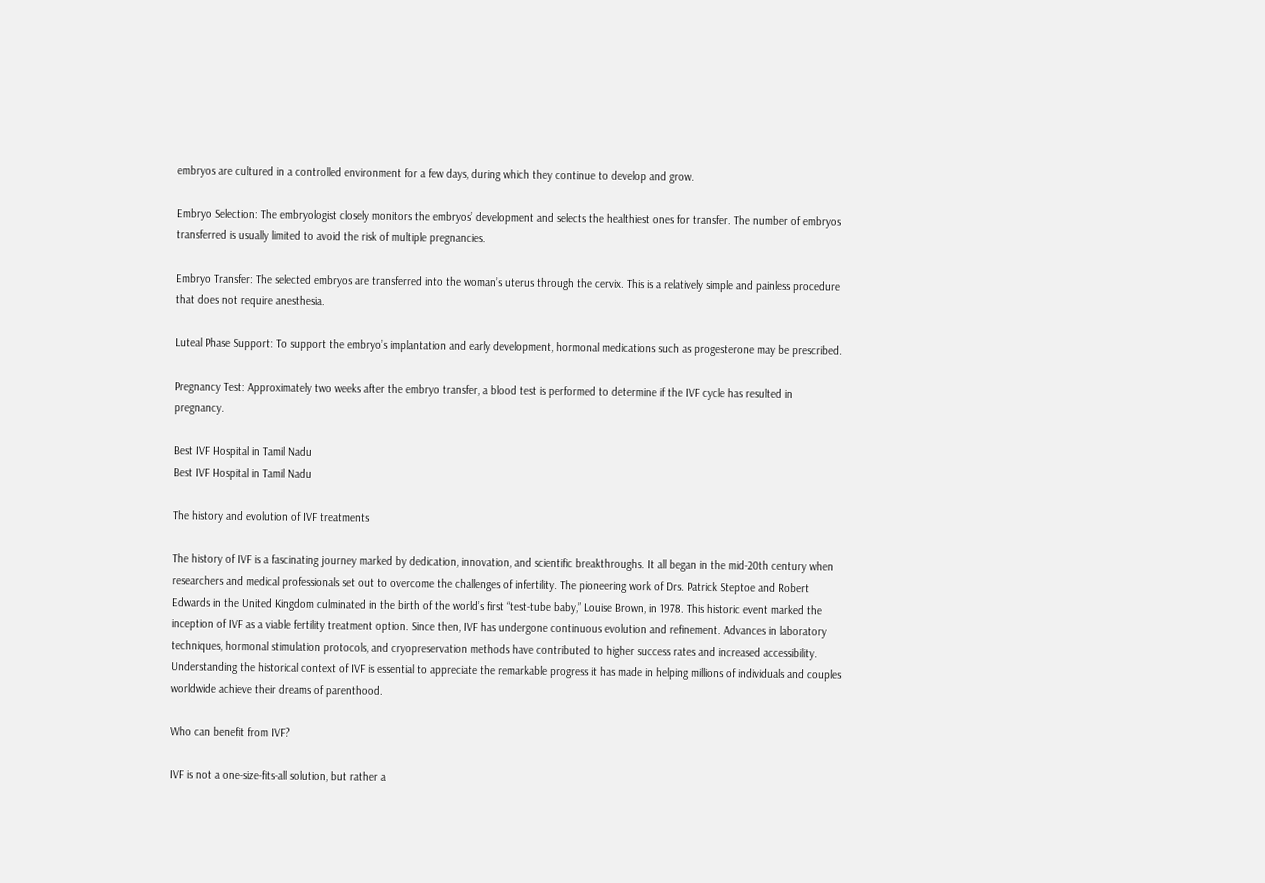embryos are cultured in a controlled environment for a few days, during which they continue to develop and grow.

Embryo Selection: The embryologist closely monitors the embryos’ development and selects the healthiest ones for transfer. The number of embryos transferred is usually limited to avoid the risk of multiple pregnancies.

Embryo Transfer: The selected embryos are transferred into the woman’s uterus through the cervix. This is a relatively simple and painless procedure that does not require anesthesia.

Luteal Phase Support: To support the embryo’s implantation and early development, hormonal medications such as progesterone may be prescribed.

Pregnancy Test: Approximately two weeks after the embryo transfer, a blood test is performed to determine if the IVF cycle has resulted in pregnancy.

Best IVF Hospital in Tamil Nadu
Best IVF Hospital in Tamil Nadu

The history and evolution of IVF treatments

The history of IVF is a fascinating journey marked by dedication, innovation, and scientific breakthroughs. It all began in the mid-20th century when researchers and medical professionals set out to overcome the challenges of infertility. The pioneering work of Drs. Patrick Steptoe and Robert Edwards in the United Kingdom culminated in the birth of the world’s first “test-tube baby,” Louise Brown, in 1978. This historic event marked the inception of IVF as a viable fertility treatment option. Since then, IVF has undergone continuous evolution and refinement. Advances in laboratory techniques, hormonal stimulation protocols, and cryopreservation methods have contributed to higher success rates and increased accessibility. Understanding the historical context of IVF is essential to appreciate the remarkable progress it has made in helping millions of individuals and couples worldwide achieve their dreams of parenthood.

Who can benefit from IVF?

IVF is not a one-size-fits-all solution, but rather a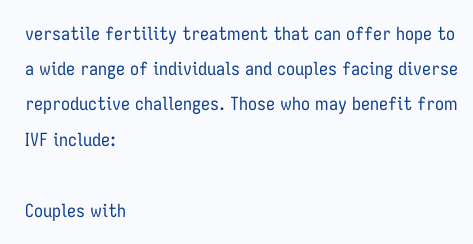versatile fertility treatment that can offer hope to a wide range of individuals and couples facing diverse reproductive challenges. Those who may benefit from IVF include:

Couples with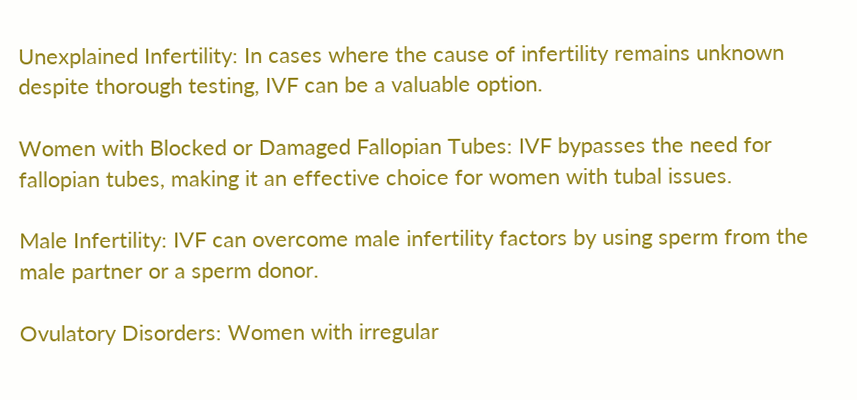Unexplained Infertility: In cases where the cause of infertility remains unknown despite thorough testing, IVF can be a valuable option.

Women with Blocked or Damaged Fallopian Tubes: IVF bypasses the need for fallopian tubes, making it an effective choice for women with tubal issues.

Male Infertility: IVF can overcome male infertility factors by using sperm from the male partner or a sperm donor.

Ovulatory Disorders: Women with irregular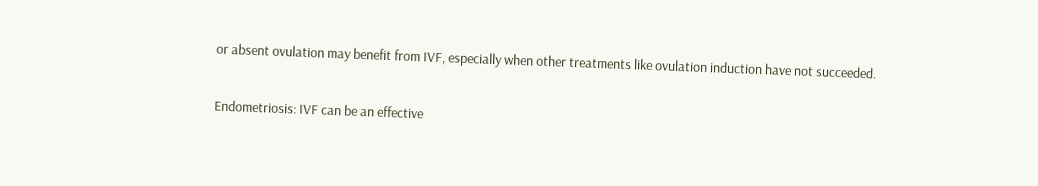or absent ovulation may benefit from IVF, especially when other treatments like ovulation induction have not succeeded.

Endometriosis: IVF can be an effective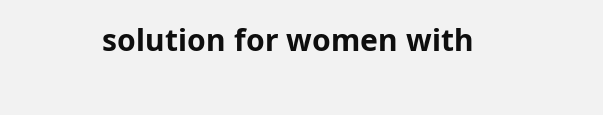solution for women with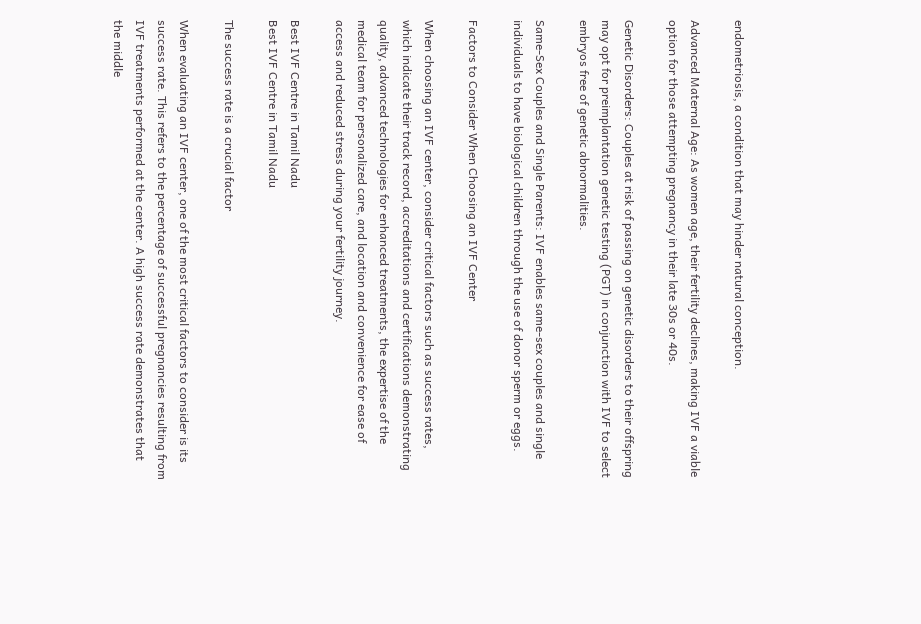endometriosis, a condition that may hinder natural conception.

Advanced Maternal Age: As women age, their fertility declines, making IVF a viable option for those attempting pregnancy in their late 30s or 40s.

Genetic Disorders: Couples at risk of passing on genetic disorders to their offspring may opt for preimplantation genetic testing (PGT) in conjunction with IVF to select embryos free of genetic abnormalities.

Same-Sex Couples and Single Parents: IVF enables same-sex couples and single individuals to have biological children through the use of donor sperm or eggs.

Factors to Consider When Choosing an IVF Center

When choosing an IVF center, consider critical factors such as success rates, which indicate their track record, accreditations and certifications demonstrating quality, advanced technologies for enhanced treatments, the expertise of the medical team for personalized care, and location and convenience for ease of access and reduced stress during your fertility journey.

Best IVF Centre in Tamil Nadu
Best IVF Centre in Tamil Nadu

The success rate is a crucial factor

When evaluating an IVF center, one of the most critical factors to consider is its success rate. This refers to the percentage of successful pregnancies resulting from IVF treatments performed at the center. A high success rate demonstrates that the middle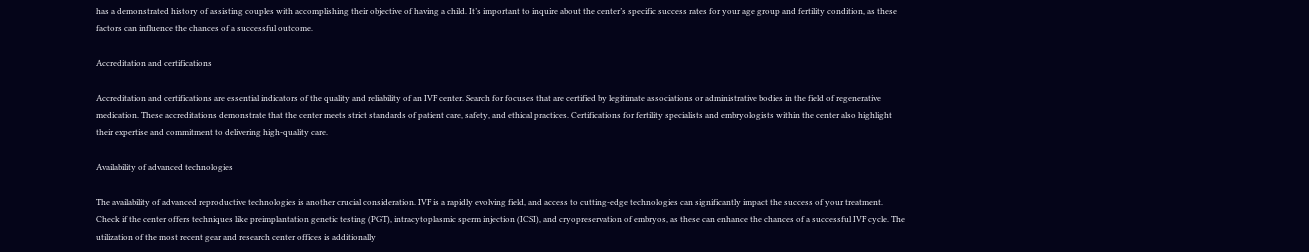has a demonstrated history of assisting couples with accomplishing their objective of having a child. It’s important to inquire about the center’s specific success rates for your age group and fertility condition, as these factors can influence the chances of a successful outcome.

Accreditation and certifications

Accreditation and certifications are essential indicators of the quality and reliability of an IVF center. Search for focuses that are certified by legitimate associations or administrative bodies in the field of regenerative medication. These accreditations demonstrate that the center meets strict standards of patient care, safety, and ethical practices. Certifications for fertility specialists and embryologists within the center also highlight their expertise and commitment to delivering high-quality care.

Availability of advanced technologies

The availability of advanced reproductive technologies is another crucial consideration. IVF is a rapidly evolving field, and access to cutting-edge technologies can significantly impact the success of your treatment. Check if the center offers techniques like preimplantation genetic testing (PGT), intracytoplasmic sperm injection (ICSI), and cryopreservation of embryos, as these can enhance the chances of a successful IVF cycle. The utilization of the most recent gear and research center offices is additionally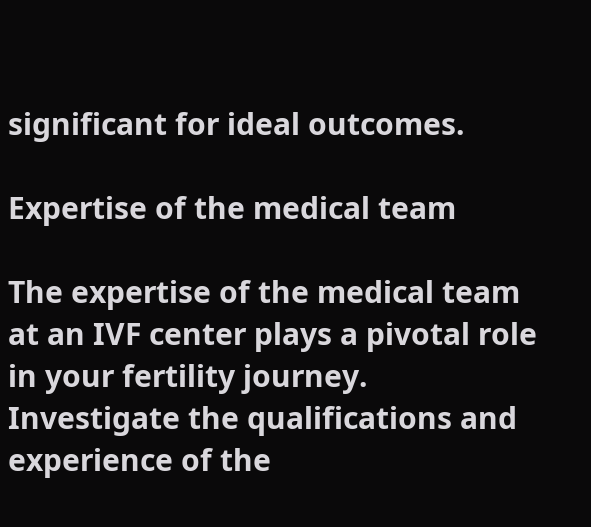significant for ideal outcomes.

Expertise of the medical team

The expertise of the medical team at an IVF center plays a pivotal role in your fertility journey. Investigate the qualifications and experience of the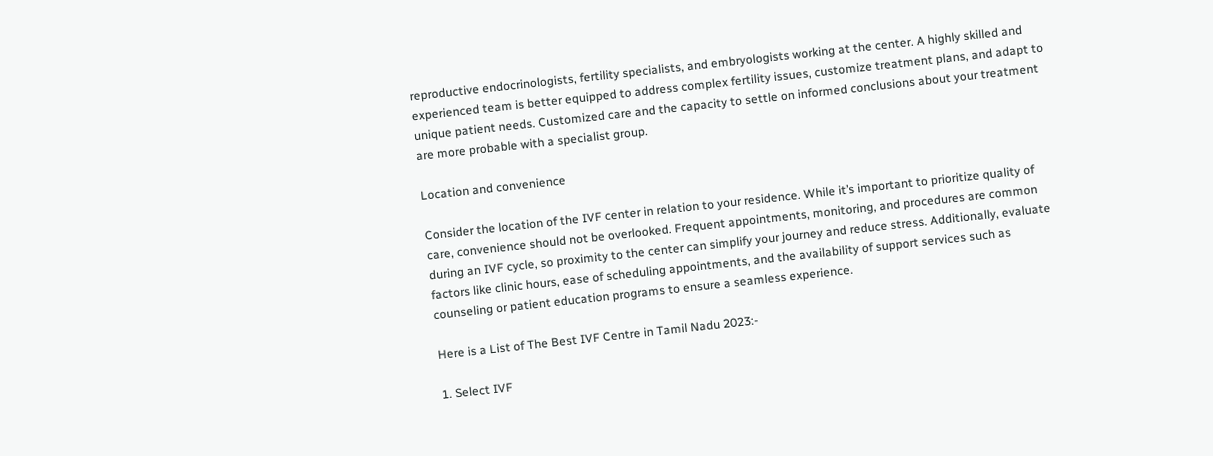reproductive endocrinologists, fertility specialists, and embryologists working at the center. A highly skilled and experienced team is better equipped to address complex fertility issues, customize treatment plans, and adapt to unique patient needs. Customized care and the capacity to settle on informed conclusions about your treatment are more probable with a specialist group.

Location and convenience

Consider the location of the IVF center in relation to your residence. While it’s important to prioritize quality of care, convenience should not be overlooked. Frequent appointments, monitoring, and procedures are common during an IVF cycle, so proximity to the center can simplify your journey and reduce stress. Additionally, evaluate factors like clinic hours, ease of scheduling appointments, and the availability of support services such as counseling or patient education programs to ensure a seamless experience.

Here is a List of The Best IVF Centre in Tamil Nadu 2023:-

1. Select IVF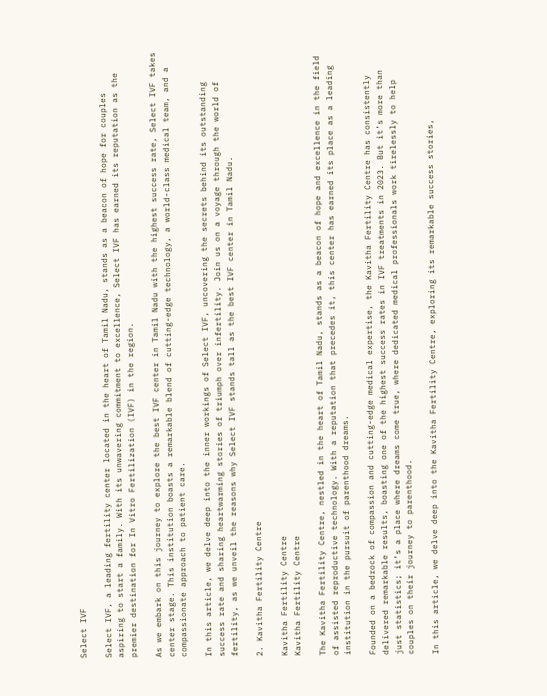Select IVF

Select IVF, a leading fertility center located in the heart of Tamil Nadu, stands as a beacon of hope for couples aspiring to start a family. With its unwavering commitment to excellence, Select IVF has earned its reputation as the premier destination for In Vitro Fertilization (IVF) in the region.

As we embark on this journey to explore the best IVF center in Tamil Nadu with the highest success rate, Select IVF takes center stage. This institution boasts a remarkable blend of cutting-edge technology, a world-class medical team, and a compassionate approach to patient care.

In this article, we delve deep into the inner workings of Select IVF, uncovering the secrets behind its outstanding success rate and sharing heartwarming stories of triumph over infertility. Join us on a voyage through the world of fertility, as we unveil the reasons why Select IVF stands tall as the best IVF center in Tamil Nadu.

2. Kavitha Fertility Centre

Kavitha Fertility Centre
Kavitha Fertility Centre

The Kavitha Fertility Centre, nestled in the heart of Tamil Nadu, stands as a beacon of hope and excellence in the field of assisted reproductive technology. With a reputation that precedes it, this center has earned its place as a leading institution in the pursuit of parenthood dreams.

Founded on a bedrock of compassion and cutting-edge medical expertise, the Kavitha Fertility Centre has consistently delivered remarkable results, boasting one of the highest success rates in IVF treatments in 2023. But it’s more than just statistics; it’s a place where dreams come true, where dedicated medical professionals work tirelessly to help couples on their journey to parenthood.

In this article, we delve deep into the Kavitha Fertility Centre, exploring its remarkable success stories,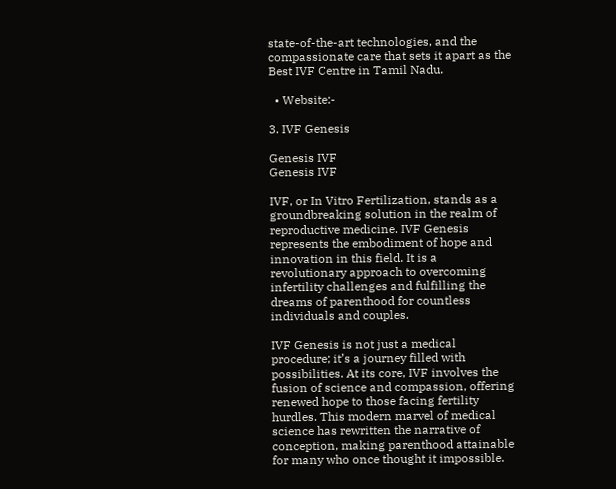state-of-the-art technologies, and the compassionate care that sets it apart as the Best IVF Centre in Tamil Nadu.

  • Website:-

3. IVF Genesis

Genesis IVF
Genesis IVF

IVF, or In Vitro Fertilization, stands as a groundbreaking solution in the realm of reproductive medicine. IVF Genesis represents the embodiment of hope and innovation in this field. It is a revolutionary approach to overcoming infertility challenges and fulfilling the dreams of parenthood for countless individuals and couples.

IVF Genesis is not just a medical procedure; it’s a journey filled with possibilities. At its core, IVF involves the fusion of science and compassion, offering renewed hope to those facing fertility hurdles. This modern marvel of medical science has rewritten the narrative of conception, making parenthood attainable for many who once thought it impossible.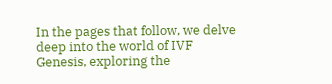In the pages that follow, we delve deep into the world of IVF Genesis, exploring the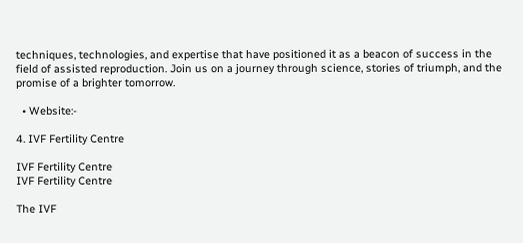techniques, technologies, and expertise that have positioned it as a beacon of success in the field of assisted reproduction. Join us on a journey through science, stories of triumph, and the promise of a brighter tomorrow.

  • Website:-

4. IVF Fertility Centre

IVF Fertility Centre
IVF Fertility Centre

The IVF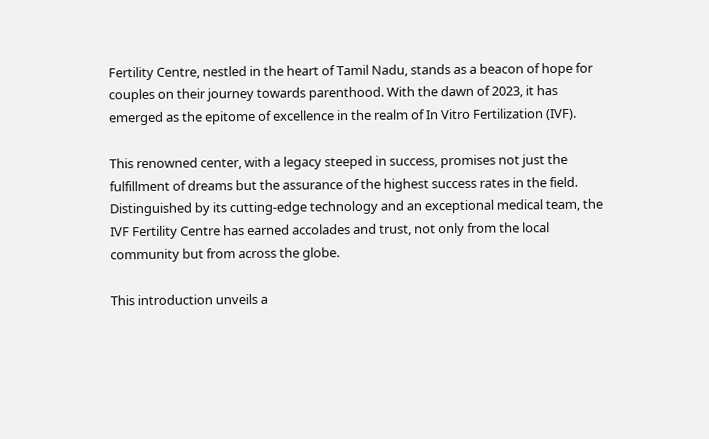Fertility Centre, nestled in the heart of Tamil Nadu, stands as a beacon of hope for couples on their journey towards parenthood. With the dawn of 2023, it has emerged as the epitome of excellence in the realm of In Vitro Fertilization (IVF).

This renowned center, with a legacy steeped in success, promises not just the fulfillment of dreams but the assurance of the highest success rates in the field. Distinguished by its cutting-edge technology and an exceptional medical team, the IVF Fertility Centre has earned accolades and trust, not only from the local community but from across the globe.

This introduction unveils a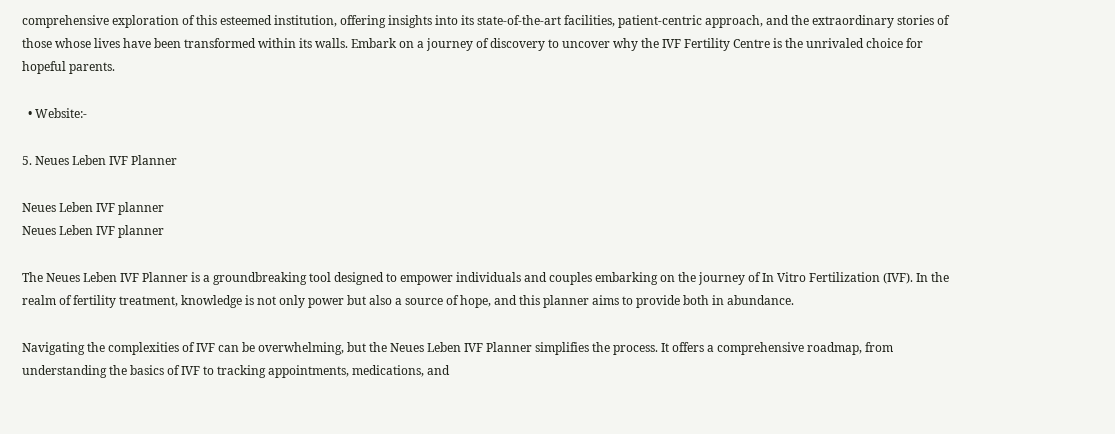comprehensive exploration of this esteemed institution, offering insights into its state-of-the-art facilities, patient-centric approach, and the extraordinary stories of those whose lives have been transformed within its walls. Embark on a journey of discovery to uncover why the IVF Fertility Centre is the unrivaled choice for hopeful parents.

  • Website:-

5. Neues Leben IVF Planner

Neues Leben IVF planner
Neues Leben IVF planner

The Neues Leben IVF Planner is a groundbreaking tool designed to empower individuals and couples embarking on the journey of In Vitro Fertilization (IVF). In the realm of fertility treatment, knowledge is not only power but also a source of hope, and this planner aims to provide both in abundance.

Navigating the complexities of IVF can be overwhelming, but the Neues Leben IVF Planner simplifies the process. It offers a comprehensive roadmap, from understanding the basics of IVF to tracking appointments, medications, and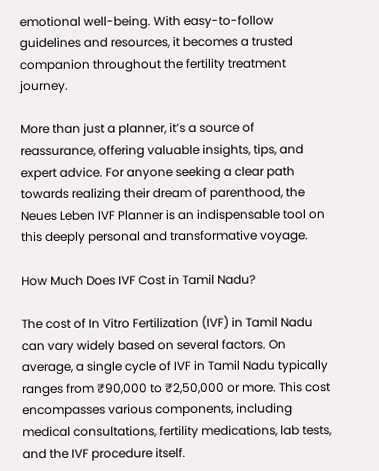emotional well-being. With easy-to-follow guidelines and resources, it becomes a trusted companion throughout the fertility treatment journey.

More than just a planner, it’s a source of reassurance, offering valuable insights, tips, and expert advice. For anyone seeking a clear path towards realizing their dream of parenthood, the Neues Leben IVF Planner is an indispensable tool on this deeply personal and transformative voyage.

How Much Does IVF Cost in Tamil Nadu?

The cost of In Vitro Fertilization (IVF) in Tamil Nadu can vary widely based on several factors. On average, a single cycle of IVF in Tamil Nadu typically ranges from ₹90,000 to ₹2,50,000 or more. This cost encompasses various components, including medical consultations, fertility medications, lab tests, and the IVF procedure itself.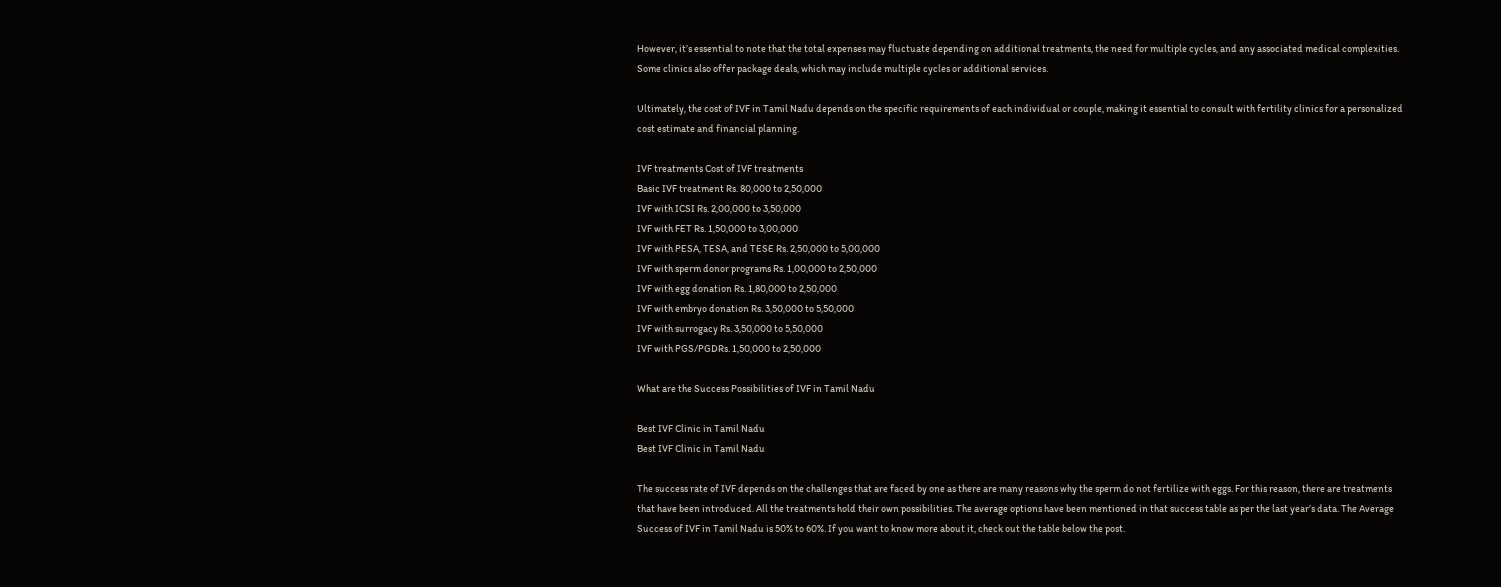However, it’s essential to note that the total expenses may fluctuate depending on additional treatments, the need for multiple cycles, and any associated medical complexities. Some clinics also offer package deals, which may include multiple cycles or additional services.

Ultimately, the cost of IVF in Tamil Nadu depends on the specific requirements of each individual or couple, making it essential to consult with fertility clinics for a personalized cost estimate and financial planning.

IVF treatments Cost of IVF treatments
Basic IVF treatment Rs. 80,000 to 2,50,000
IVF with ICSI Rs. 2,00,000 to 3,50,000
IVF with FET Rs. 1,50,000 to 3,00,000
IVF with PESA, TESA, and TESE Rs. 2,50,000 to 5,00,000
IVF with sperm donor programs Rs. 1,00,000 to 2,50,000
IVF with egg donation Rs. 1,80,000 to 2,50,000
IVF with embryo donation Rs. 3,50,000 to 5,50,000
IVF with surrogacy Rs. 3,50,000 to 5,50,000
IVF with PGS/PGDRs. 1,50,000 to 2,50,000

What are the Success Possibilities of IVF in Tamil Nadu

Best IVF Clinic in Tamil Nadu
Best IVF Clinic in Tamil Nadu

The success rate of IVF depends on the challenges that are faced by one as there are many reasons why the sperm do not fertilize with eggs. For this reason, there are treatments that have been introduced. All the treatments hold their own possibilities. The average options have been mentioned in that success table as per the last year’s data. The Average Success of IVF in Tamil Nadu is 50% to 60%. If you want to know more about it, check out the table below the post.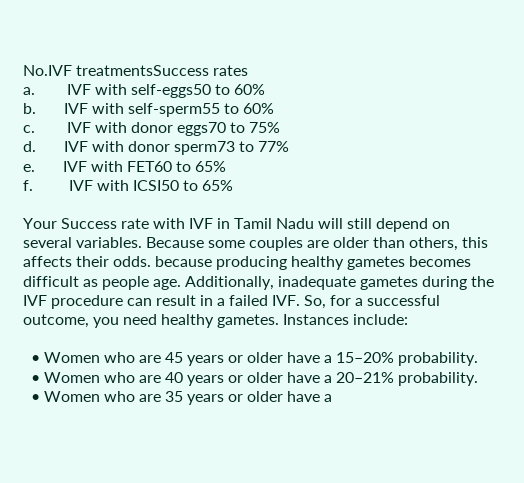No.IVF treatmentsSuccess rates
a.        IVF with self-eggs50 to 60%
b.       IVF with self-sperm55 to 60%
c.        IVF with donor eggs70 to 75%
d.       IVF with donor sperm73 to 77%
e.       IVF with FET60 to 65%
f.         IVF with ICSI50 to 65%

Your Success rate with IVF in Tamil Nadu will still depend on several variables. Because some couples are older than others, this affects their odds. because producing healthy gametes becomes difficult as people age. Additionally, inadequate gametes during the IVF procedure can result in a failed IVF. So, for a successful outcome, you need healthy gametes. Instances include:

  • Women who are 45 years or older have a 15–20% probability.
  • Women who are 40 years or older have a 20–21% probability.
  • Women who are 35 years or older have a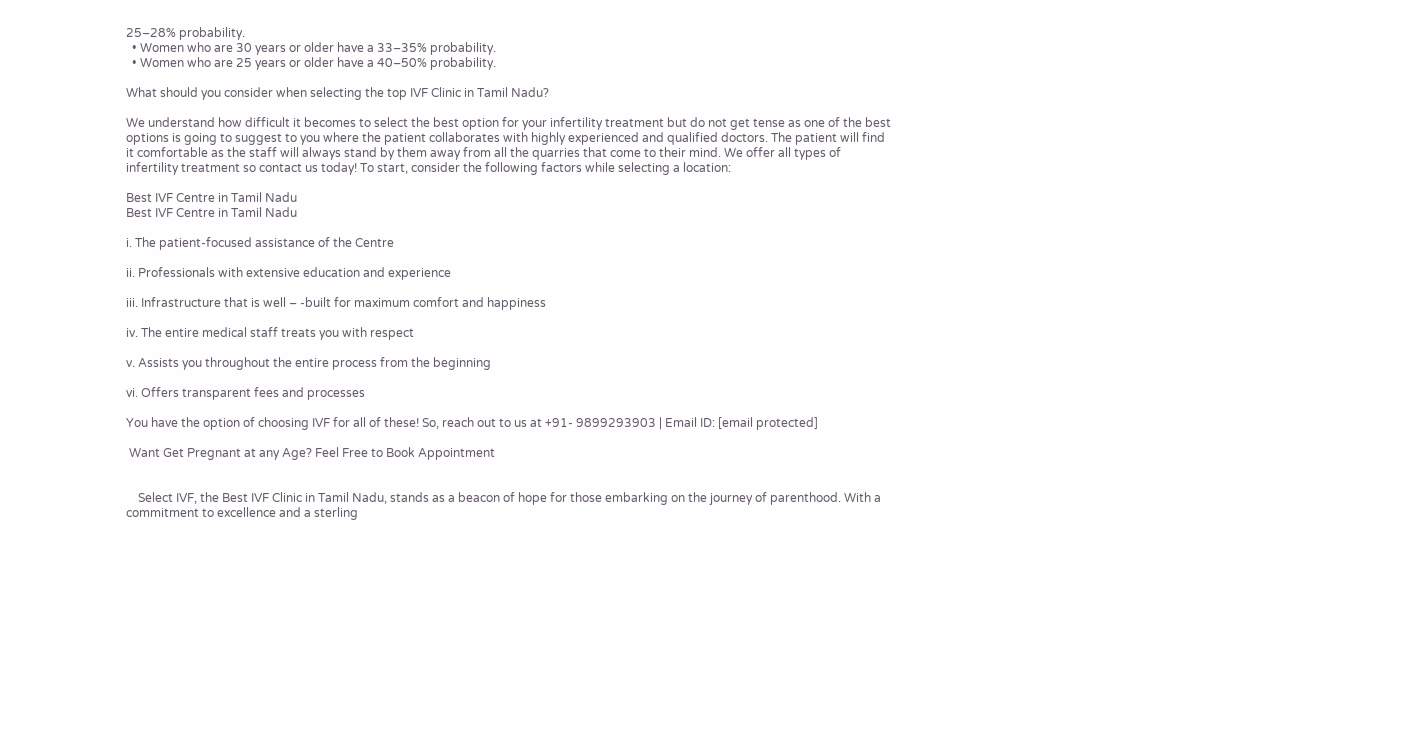25–28% probability.
  • Women who are 30 years or older have a 33–35% probability.
  • Women who are 25 years or older have a 40–50% probability.

What should you consider when selecting the top IVF Clinic in Tamil Nadu?

We understand how difficult it becomes to select the best option for your infertility treatment but do not get tense as one of the best options is going to suggest to you where the patient collaborates with highly experienced and qualified doctors. The patient will find it comfortable as the staff will always stand by them away from all the quarries that come to their mind. We offer all types of infertility treatment so contact us today! To start, consider the following factors while selecting a location:

Best IVF Centre in Tamil Nadu
Best IVF Centre in Tamil Nadu

i. The patient-focused assistance of the Centre

ii. Professionals with extensive education and experience

iii. Infrastructure that is well – -built for maximum comfort and happiness

iv. The entire medical staff treats you with respect

v. Assists you throughout the entire process from the beginning

vi. Offers transparent fees and processes

You have the option of choosing IVF for all of these! So, reach out to us at +91- 9899293903 | Email ID: [email protected]

 Want Get Pregnant at any Age? Feel Free to Book Appointment


    Select IVF, the Best IVF Clinic in Tamil Nadu, stands as a beacon of hope for those embarking on the journey of parenthood. With a commitment to excellence and a sterling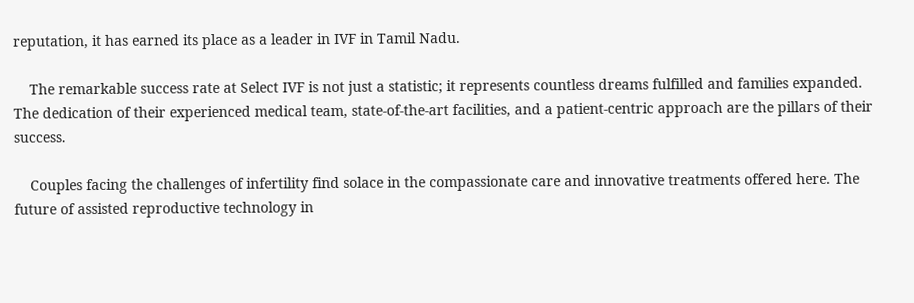reputation, it has earned its place as a leader in IVF in Tamil Nadu.

    The remarkable success rate at Select IVF is not just a statistic; it represents countless dreams fulfilled and families expanded. The dedication of their experienced medical team, state-of-the-art facilities, and a patient-centric approach are the pillars of their success.

    Couples facing the challenges of infertility find solace in the compassionate care and innovative treatments offered here. The future of assisted reproductive technology in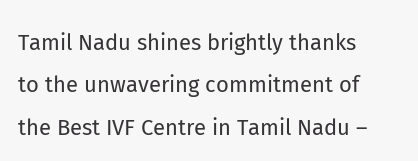Tamil Nadu shines brightly thanks to the unwavering commitment of the Best IVF Centre in Tamil Nadu –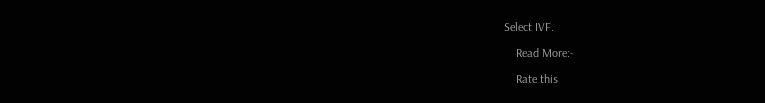Select IVF.

    Read More:-

    Rate this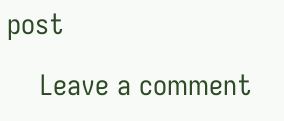post

    Leave a comment